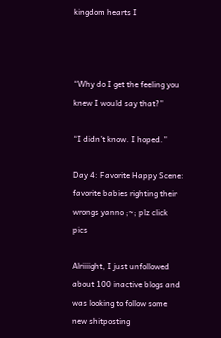kingdom hearts I



“Why do I get the feeling you knew I would say that?”

“I didn’t know. I hoped.”

Day 4: Favorite Happy Scene: favorite babies righting their wrongs yanno ;~; plz click pics

Alriiiight, I just unfollowed about 100 inactive blogs and was looking to follow some new shitposting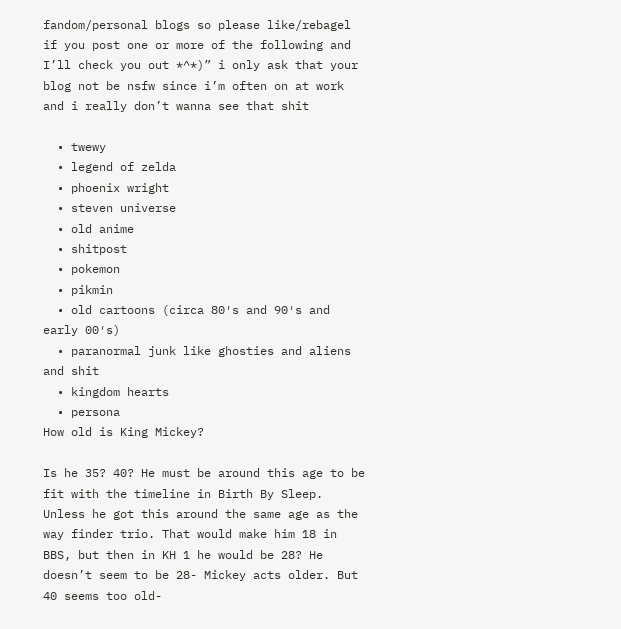fandom/personal blogs so please like/rebagel if you post one or more of the following and I’ll check you out *^*)” i only ask that your blog not be nsfw since i’m often on at work and i really don’t wanna see that shit

  • twewy
  • legend of zelda
  • phoenix wright
  • steven universe
  • old anime
  • shitpost
  • pokemon
  • pikmin
  • old cartoons (circa 80′s and 90′s and early 00′s)
  • paranormal junk like ghosties and aliens and shit
  • kingdom hearts
  • persona
How old is King Mickey?

Is he 35? 40? He must be around this age to be fit with the timeline in Birth By Sleep. Unless he got this around the same age as the way finder trio. That would make him 18 in BBS, but then in KH 1 he would be 28? He doesn’t seem to be 28- Mickey acts older. But 40 seems too old-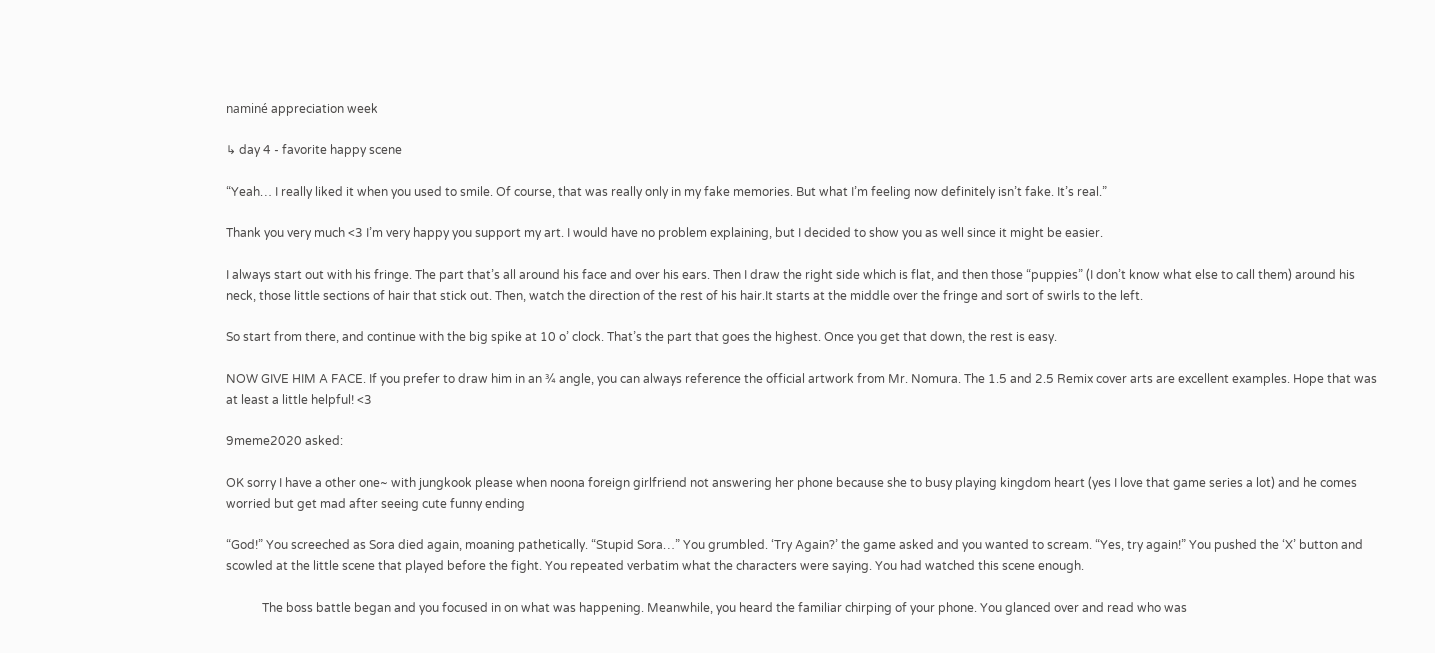naminé appreciation week

↳ day 4 - favorite happy scene

“Yeah… I really liked it when you used to smile. Of course, that was really only in my fake memories. But what I’m feeling now definitely isn’t fake. It’s real.”

Thank you very much <3 I’m very happy you support my art. I would have no problem explaining, but I decided to show you as well since it might be easier.

I always start out with his fringe. The part that’s all around his face and over his ears. Then I draw the right side which is flat, and then those “puppies” (I don’t know what else to call them) around his neck, those little sections of hair that stick out. Then, watch the direction of the rest of his hair.It starts at the middle over the fringe and sort of swirls to the left.

So start from there, and continue with the big spike at 10 o’ clock. That’s the part that goes the highest. Once you get that down, the rest is easy.

NOW GIVE HIM A FACE. If you prefer to draw him in an ¾ angle, you can always reference the official artwork from Mr. Nomura. The 1.5 and 2.5 Remix cover arts are excellent examples. Hope that was at least a little helpful! <3

9meme2020 asked:

OK sorry I have a other one~ with jungkook please when noona foreign girlfriend not answering her phone because she to busy playing kingdom heart (yes I love that game series a lot) and he comes worried but get mad after seeing cute funny ending

“God!” You screeched as Sora died again, moaning pathetically. “Stupid Sora…” You grumbled. ‘Try Again?’ the game asked and you wanted to scream. “Yes, try again!” You pushed the ‘X’ button and scowled at the little scene that played before the fight. You repeated verbatim what the characters were saying. You had watched this scene enough.

            The boss battle began and you focused in on what was happening. Meanwhile, you heard the familiar chirping of your phone. You glanced over and read who was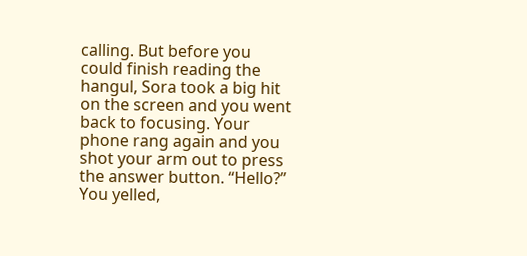calling. But before you could finish reading the hangul, Sora took a big hit on the screen and you went back to focusing. Your phone rang again and you shot your arm out to press the answer button. “Hello?” You yelled,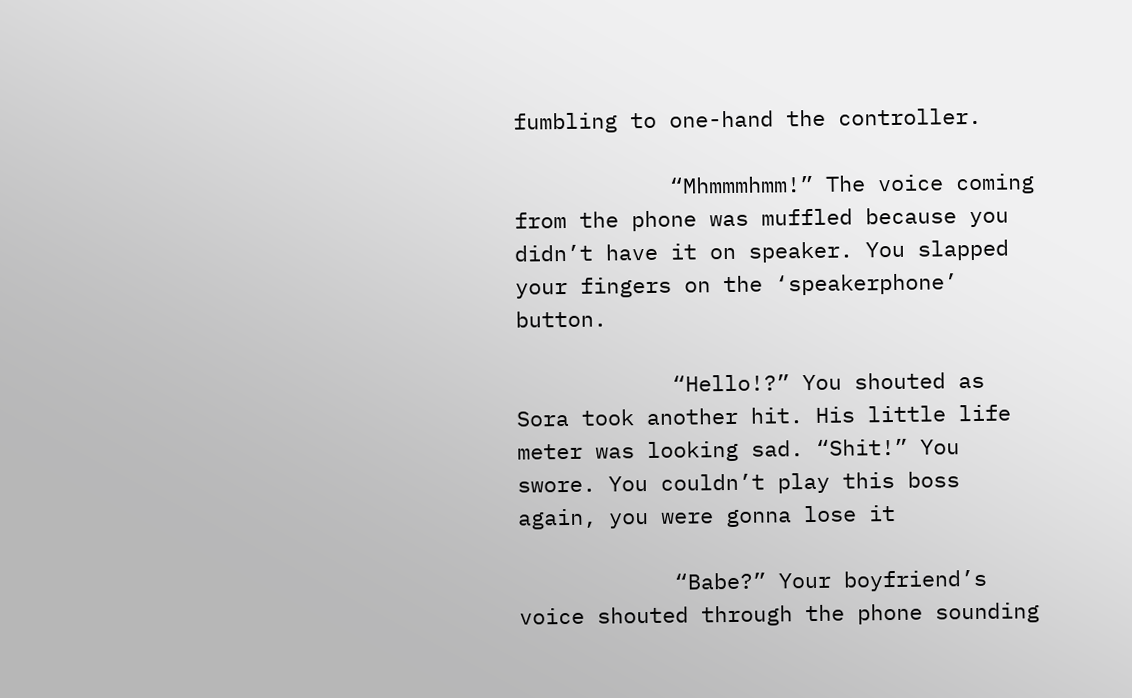fumbling to one-hand the controller.

            “Mhmmmhmm!” The voice coming from the phone was muffled because you didn’t have it on speaker. You slapped your fingers on the ‘speakerphone’ button.

            “Hello!?” You shouted as Sora took another hit. His little life meter was looking sad. “Shit!” You swore. You couldn’t play this boss again, you were gonna lose it

            “Babe?” Your boyfriend’s voice shouted through the phone sounding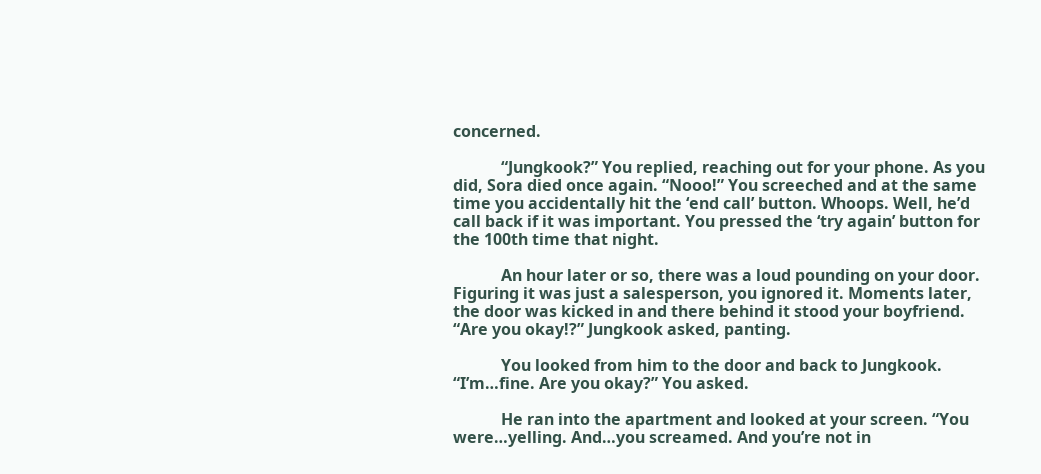concerned.

            “Jungkook?” You replied, reaching out for your phone. As you did, Sora died once again. “Nooo!” You screeched and at the same time you accidentally hit the ‘end call’ button. Whoops. Well, he’d call back if it was important. You pressed the ‘try again’ button for the 100th time that night.

            An hour later or so, there was a loud pounding on your door. Figuring it was just a salesperson, you ignored it. Moments later, the door was kicked in and there behind it stood your boyfriend. “Are you okay!?” Jungkook asked, panting.

            You looked from him to the door and back to Jungkook. “I’m…fine. Are you okay?” You asked.

            He ran into the apartment and looked at your screen. “You were…yelling. And…you screamed. And you’re not in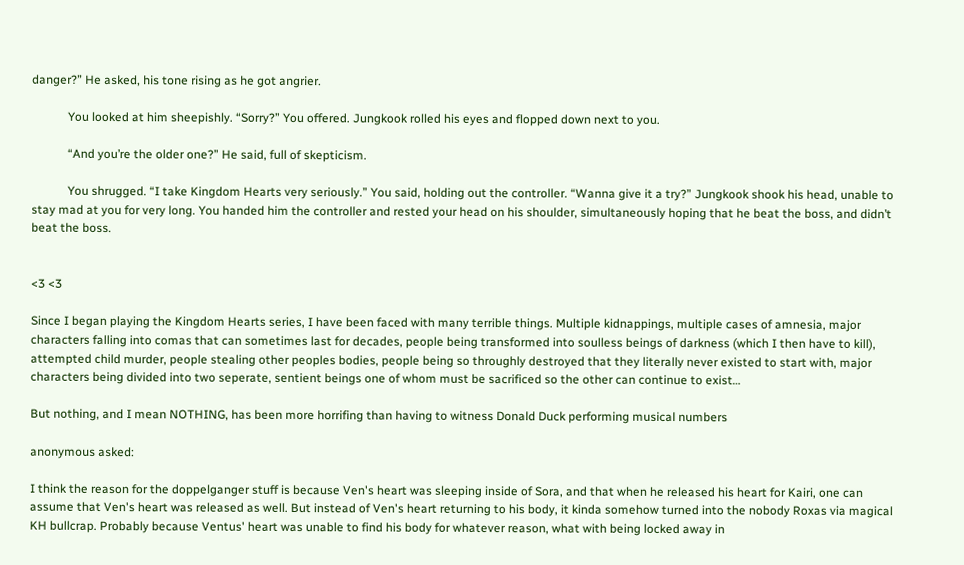danger?” He asked, his tone rising as he got angrier.

            You looked at him sheepishly. “Sorry?” You offered. Jungkook rolled his eyes and flopped down next to you.

            “And you’re the older one?” He said, full of skepticism.

            You shrugged. “I take Kingdom Hearts very seriously.” You said, holding out the controller. “Wanna give it a try?” Jungkook shook his head, unable to stay mad at you for very long. You handed him the controller and rested your head on his shoulder, simultaneously hoping that he beat the boss, and didn’t beat the boss.


<3 <3

Since I began playing the Kingdom Hearts series, I have been faced with many terrible things. Multiple kidnappings, multiple cases of amnesia, major characters falling into comas that can sometimes last for decades, people being transformed into soulless beings of darkness (which I then have to kill), attempted child murder, people stealing other peoples bodies, people being so throughly destroyed that they literally never existed to start with, major characters being divided into two seperate, sentient beings one of whom must be sacrificed so the other can continue to exist…

But nothing, and I mean NOTHING, has been more horrifing than having to witness Donald Duck performing musical numbers

anonymous asked:

I think the reason for the doppelganger stuff is because Ven's heart was sleeping inside of Sora, and that when he released his heart for Kairi, one can assume that Ven's heart was released as well. But instead of Ven's heart returning to his body, it kinda somehow turned into the nobody Roxas via magical KH bullcrap. Probably because Ventus' heart was unable to find his body for whatever reason, what with being locked away in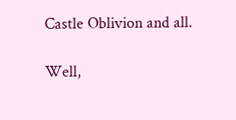Castle Oblivion and all.

Well,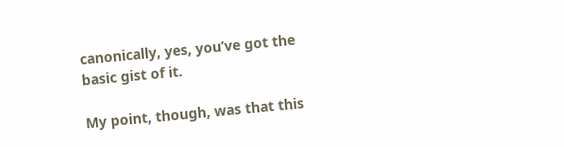canonically, yes, you’ve got the basic gist of it.

My point, though, was that this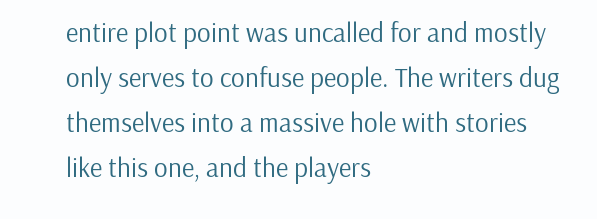entire plot point was uncalled for and mostly only serves to confuse people. The writers dug themselves into a massive hole with stories like this one, and the players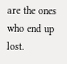are the ones who end up lost.